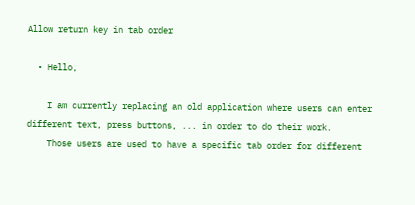Allow return key in tab order

  • Hello,

    I am currently replacing an old application where users can enter different text, press buttons, ... in order to do their work.
    Those users are used to have a specific tab order for different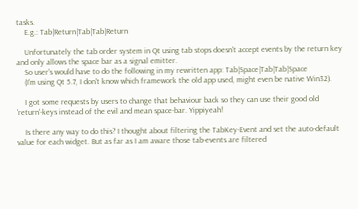tasks.
    E.g.: Tab|Return|Tab|Tab|Return

    Unfortunately the tab order system in Qt using tab stops doesn't accept events by the return key and only allows the space bar as a signal emitter.
    So user's would have to do the following in my rewritten app: Tab|Space|Tab|Tab|Space
    (I'm using Qt 5.7, I don't know which framework the old app used, might even be native Win32).

    I got some requests by users to change that behaviour back so they can use their good old 'return'-keys instead of the evil and mean space-bar. Yippiyeah!

    Is there any way to do this? I thought about filtering the TabKey-Event and set the auto-default value for each widget. But as far as I am aware those tab-events are filtered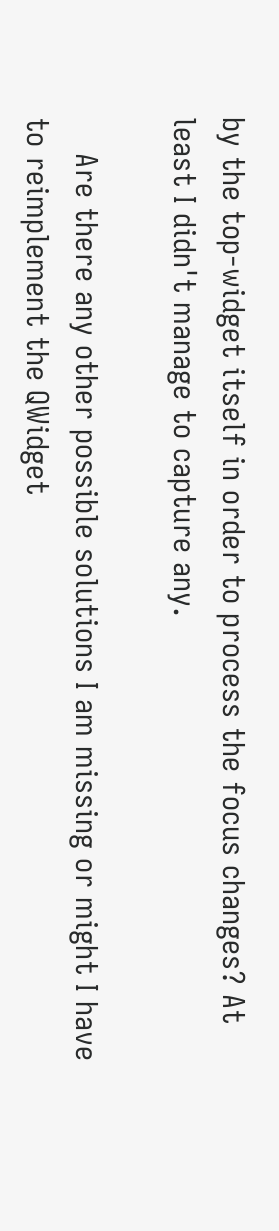by the top-widget itself in order to process the focus changes? At least I didn't manage to capture any.

    Are there any other possible solutions I am missing or might I have to reimplement the QWidget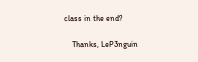class in the end?

    Thanks, LeP3nguin